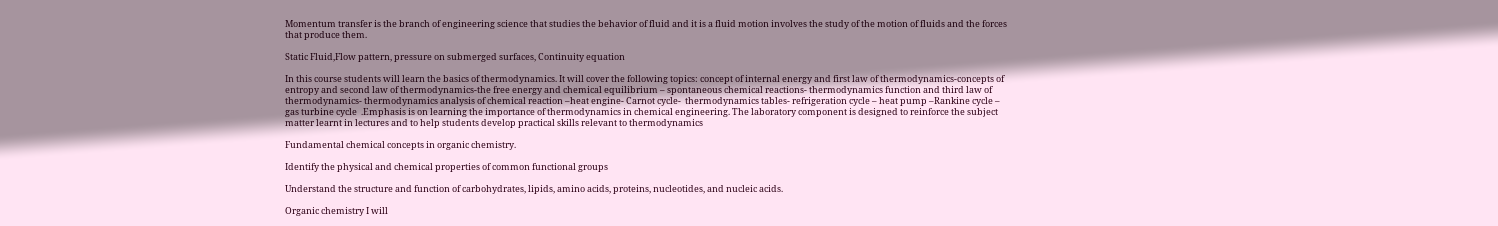Momentum transfer is the branch of engineering science that studies the behavior of fluid and it is a fluid motion involves the study of the motion of fluids and the forces that produce them.

Static Fluid,Flow pattern, pressure on submerged surfaces, Continuity equation

In this course students will learn the basics of thermodynamics. It will cover the following topics: concept of internal energy and first law of thermodynamics-concepts of entropy and second law of thermodynamics-the free energy and chemical equilibrium – spontaneous chemical reactions- thermodynamics function and third law of thermodynamics- thermodynamics analysis of chemical reaction –heat engine- Carnot cycle-  thermodynamics tables- refrigeration cycle – heat pump –Rankine cycle – gas turbine cycle  .Emphasis is on learning the importance of thermodynamics in chemical engineering. The laboratory component is designed to reinforce the subject matter learnt in lectures and to help students develop practical skills relevant to thermodynamics

Fundamental chemical concepts in organic chemistry.

Identify the physical and chemical properties of common functional groups

Understand the structure and function of carbohydrates, lipids, amino acids, proteins, nucleotides, and nucleic acids.

Organic chemistry I will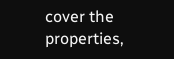cover the properties,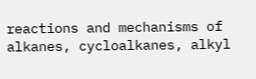reactions and mechanisms of alkanes, cycloalkanes, alkyl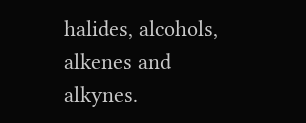halides, alcohols, alkenes and alkynes.